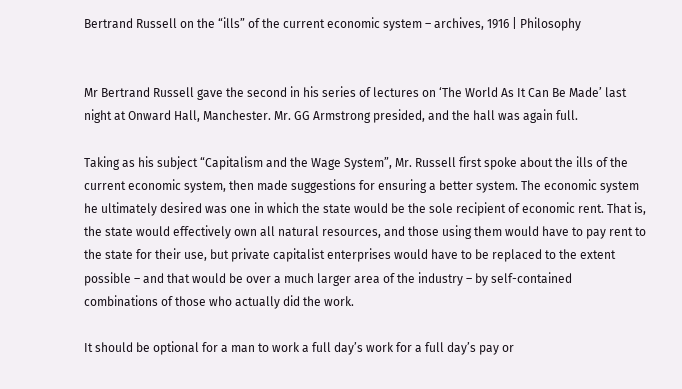Bertrand Russell on the “ills” of the current economic system – archives, 1916 | Philosophy


Mr Bertrand Russell gave the second in his series of lectures on ‘The World As It Can Be Made’ last night at Onward Hall, Manchester. Mr. GG Armstrong presided, and the hall was again full.

Taking as his subject “Capitalism and the Wage System”, Mr. Russell first spoke about the ills of the current economic system, then made suggestions for ensuring a better system. The economic system he ultimately desired was one in which the state would be the sole recipient of economic rent. That is, the state would effectively own all natural resources, and those using them would have to pay rent to the state for their use, but private capitalist enterprises would have to be replaced to the extent possible – and that would be over a much larger area of the industry – by self-contained combinations of those who actually did the work.

It should be optional for a man to work a full day’s work for a full day’s pay or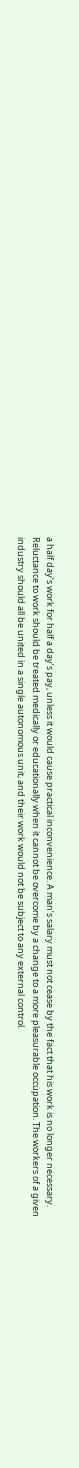a half day’s work for half a day’s pay, unless it would cause practical inconvenience. A man’s salary must not cease by the fact that his work is no longer necessary. Reluctance to work should be treated medically or educationally when it cannot be overcome by a change to a more pleasurable occupation. The workers of a given industry should all be united in a single autonomous unit, and their work would not be subject to any external control.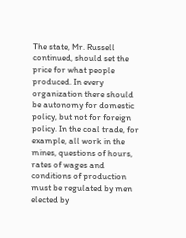The state, Mr. Russell continued, should set the price for what people produced. In every organization there should be autonomy for domestic policy, but not for foreign policy. In the coal trade, for example, all work in the mines, questions of hours, rates of wages and conditions of production must be regulated by men elected by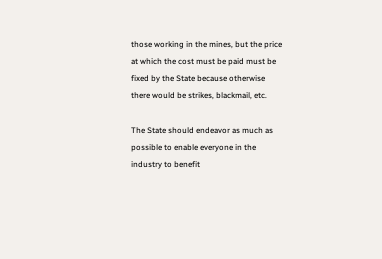those working in the mines, but the price at which the cost must be paid must be fixed by the State because otherwise there would be strikes, blackmail, etc.

The State should endeavor as much as possible to enable everyone in the industry to benefit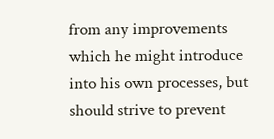from any improvements which he might introduce into his own processes, but should strive to prevent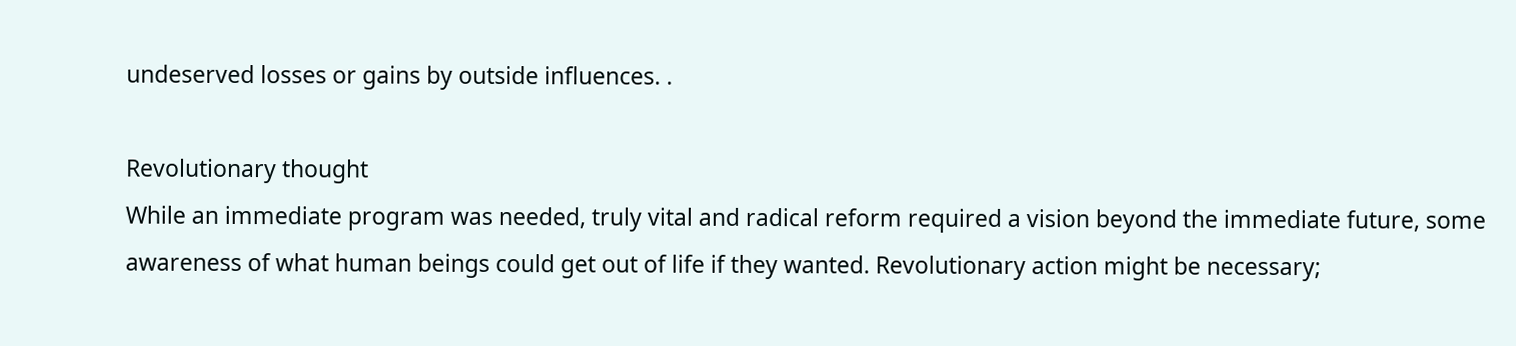undeserved losses or gains by outside influences. .

Revolutionary thought
While an immediate program was needed, truly vital and radical reform required a vision beyond the immediate future, some awareness of what human beings could get out of life if they wanted. Revolutionary action might be necessary;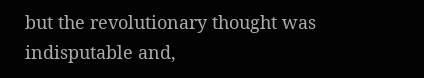but the revolutionary thought was indisputable and,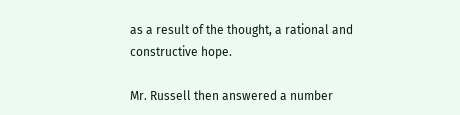as a result of the thought, a rational and constructive hope.

Mr. Russell then answered a number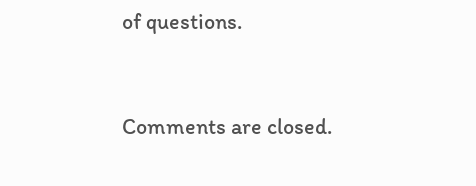of questions.


Comments are closed.